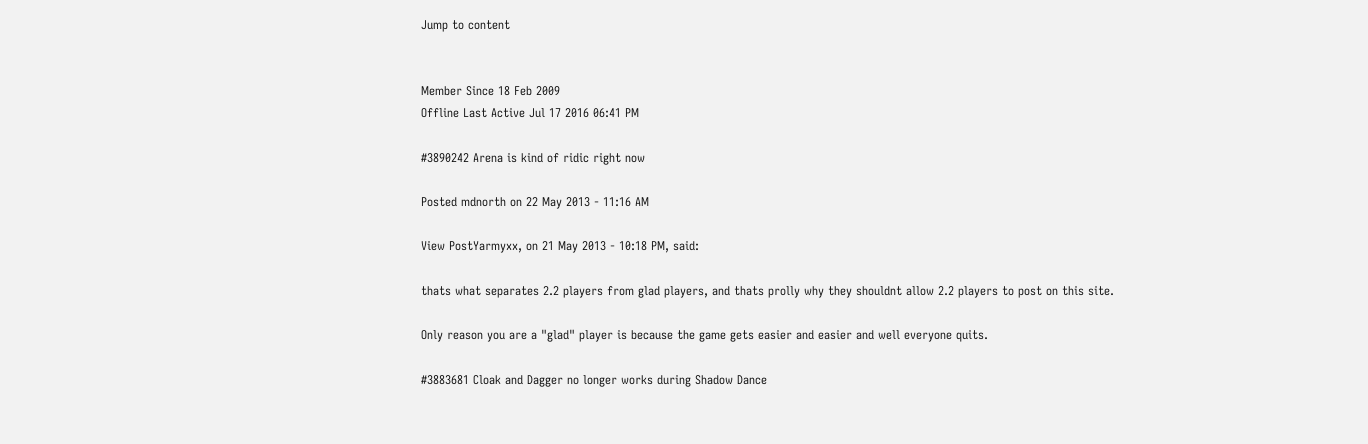Jump to content


Member Since 18 Feb 2009
Offline Last Active Jul 17 2016 06:41 PM

#3890242 Arena is kind of ridic right now

Posted mdnorth on 22 May 2013 - 11:16 AM

View PostYarmyxx, on 21 May 2013 - 10:18 PM, said:

thats what separates 2.2 players from glad players, and thats prolly why they shouldnt allow 2.2 players to post on this site.

Only reason you are a "glad" player is because the game gets easier and easier and well everyone quits.

#3883681 Cloak and Dagger no longer works during Shadow Dance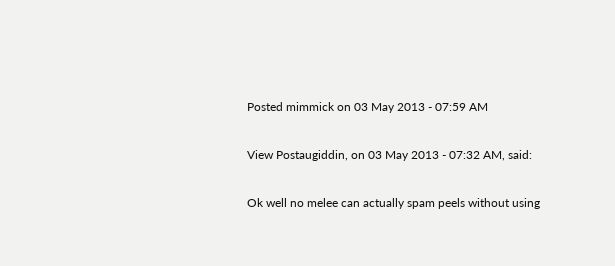Posted mimmick on 03 May 2013 - 07:59 AM

View Postaugiddin, on 03 May 2013 - 07:32 AM, said:

Ok well no melee can actually spam peels without using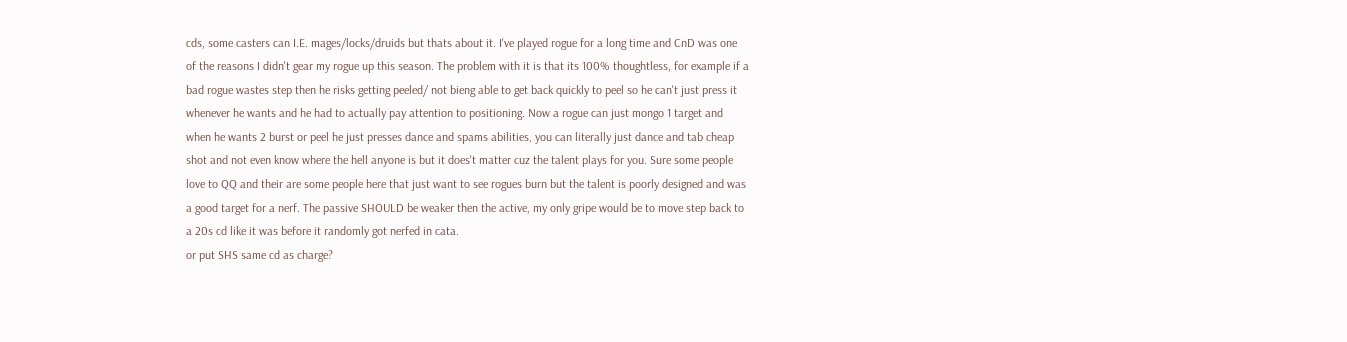cds, some casters can I.E. mages/locks/druids but thats about it. I've played rogue for a long time and CnD was one of the reasons I didn't gear my rogue up this season. The problem with it is that its 100% thoughtless, for example if a bad rogue wastes step then he risks getting peeled/ not bieng able to get back quickly to peel so he can't just press it whenever he wants and he had to actually pay attention to positioning. Now a rogue can just mongo 1 target and when he wants 2 burst or peel he just presses dance and spams abilities, you can literally just dance and tab cheap shot and not even know where the hell anyone is but it does't matter cuz the talent plays for you. Sure some people love to QQ and their are some people here that just want to see rogues burn but the talent is poorly designed and was a good target for a nerf. The passive SHOULD be weaker then the active, my only gripe would be to move step back to a 20s cd like it was before it randomly got nerfed in cata.
or put SHS same cd as charge?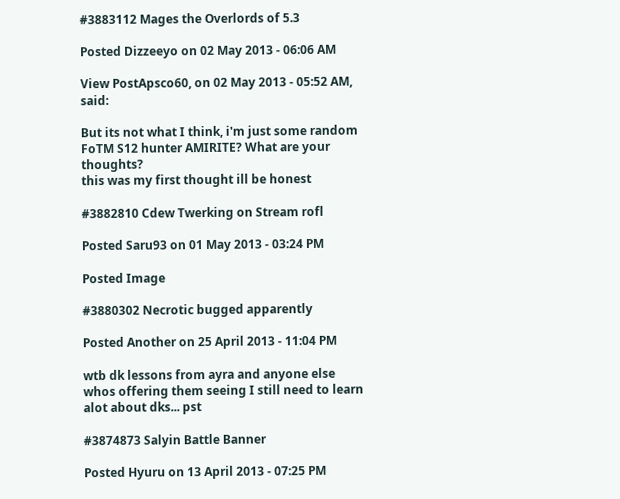#3883112 Mages the Overlords of 5.3

Posted Dizzeeyo on 02 May 2013 - 06:06 AM

View PostApsco60, on 02 May 2013 - 05:52 AM, said:

But its not what I think, i'm just some random FoTM S12 hunter AMIRITE? What are your thoughts?
this was my first thought ill be honest

#3882810 Cdew Twerking on Stream rofl

Posted Saru93 on 01 May 2013 - 03:24 PM

Posted Image

#3880302 Necrotic bugged apparently

Posted Another on 25 April 2013 - 11:04 PM

wtb dk lessons from ayra and anyone else whos offering them seeing I still need to learn alot about dks... pst

#3874873 Salyin Battle Banner

Posted Hyuru on 13 April 2013 - 07:25 PM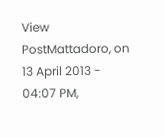View PostMattadoro, on 13 April 2013 - 04:07 PM,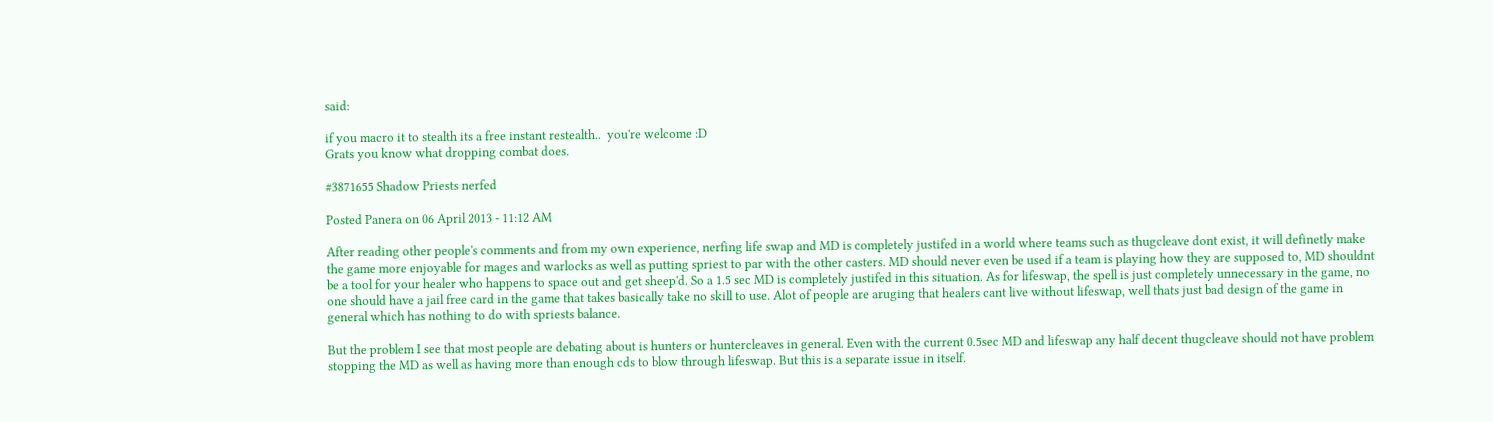said:

if you macro it to stealth its a free instant restealth..  you're welcome :D
Grats you know what dropping combat does.

#3871655 Shadow Priests nerfed

Posted Panera on 06 April 2013 - 11:12 AM

After reading other people's comments and from my own experience, nerfing life swap and MD is completely justifed in a world where teams such as thugcleave dont exist, it will definetly make the game more enjoyable for mages and warlocks as well as putting spriest to par with the other casters. MD should never even be used if a team is playing how they are supposed to, MD shouldnt be a tool for your healer who happens to space out and get sheep'd. So a 1.5 sec MD is completely justifed in this situation. As for lifeswap, the spell is just completely unnecessary in the game, no one should have a jail free card in the game that takes basically take no skill to use. Alot of people are aruging that healers cant live without lifeswap, well thats just bad design of the game in general which has nothing to do with spriests balance.

But the problem I see that most people are debating about is hunters or huntercleaves in general. Even with the current 0.5sec MD and lifeswap any half decent thugcleave should not have problem stopping the MD as well as having more than enough cds to blow through lifeswap. But this is a separate issue in itself.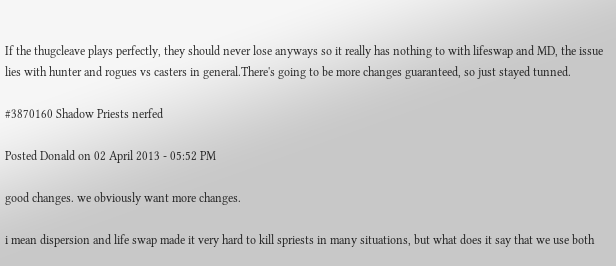If the thugcleave plays perfectly, they should never lose anyways so it really has nothing to with lifeswap and MD, the issue lies with hunter and rogues vs casters in general.There's going to be more changes guaranteed, so just stayed tunned.

#3870160 Shadow Priests nerfed

Posted Donald on 02 April 2013 - 05:52 PM

good changes. we obviously want more changes.

i mean dispersion and life swap made it very hard to kill spriests in many situations, but what does it say that we use both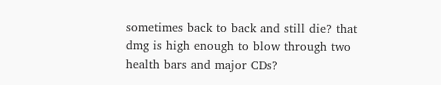sometimes back to back and still die? that dmg is high enough to blow through two health bars and major CDs?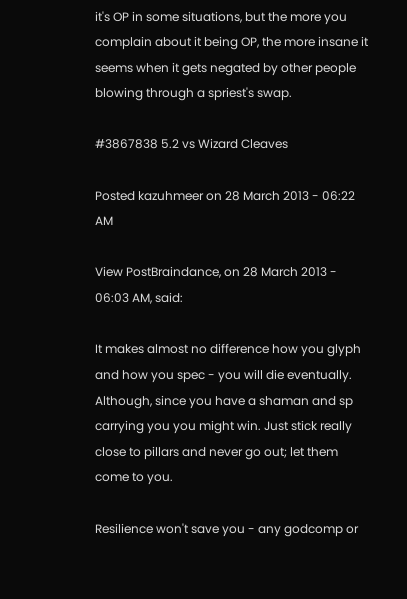it's OP in some situations, but the more you complain about it being OP, the more insane it seems when it gets negated by other people blowing through a spriest's swap.

#3867838 5.2 vs Wizard Cleaves

Posted kazuhmeer on 28 March 2013 - 06:22 AM

View PostBraindance, on 28 March 2013 - 06:03 AM, said:

It makes almost no difference how you glyph and how you spec - you will die eventually. Although, since you have a shaman and sp carrying you you might win. Just stick really close to pillars and never go out; let them come to you.

Resilience won't save you - any godcomp or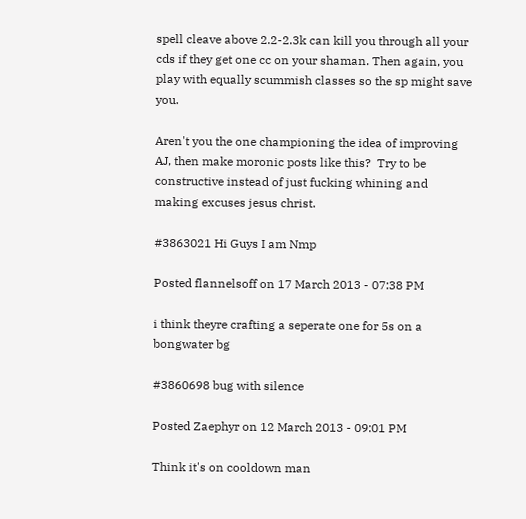spell cleave above 2.2-2.3k can kill you through all your cds if they get one cc on your shaman. Then again, you play with equally scummish classes so the sp might save you.

Aren't you the one championing the idea of improving AJ, then make moronic posts like this?  Try to be constructive instead of just fucking whining and making excuses jesus christ.

#3863021 Hi Guys I am Nmp

Posted flannelsoff on 17 March 2013 - 07:38 PM

i think theyre crafting a seperate one for 5s on a bongwater bg

#3860698 bug with silence

Posted Zaephyr on 12 March 2013 - 09:01 PM

Think it's on cooldown man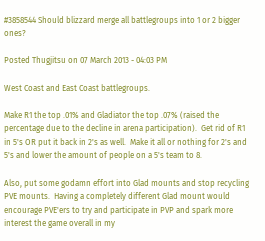#3858544 Should blizzard merge all battlegroups into 1 or 2 bigger ones?

Posted Thugjitsu on 07 March 2013 - 04:03 PM

West Coast and East Coast battlegroups.

Make R1 the top .01% and Gladiator the top .07% (raised the percentage due to the decline in arena participation).  Get rid of R1 in 5's OR put it back in 2's as well.  Make it all or nothing for 2's and 5's and lower the amount of people on a 5's team to 8.

Also, put some godamn effort into Glad mounts and stop recycling PVE mounts.  Having a completely different Glad mount would encourage PVE'ers to try and participate in PVP and spark more interest the game overall in my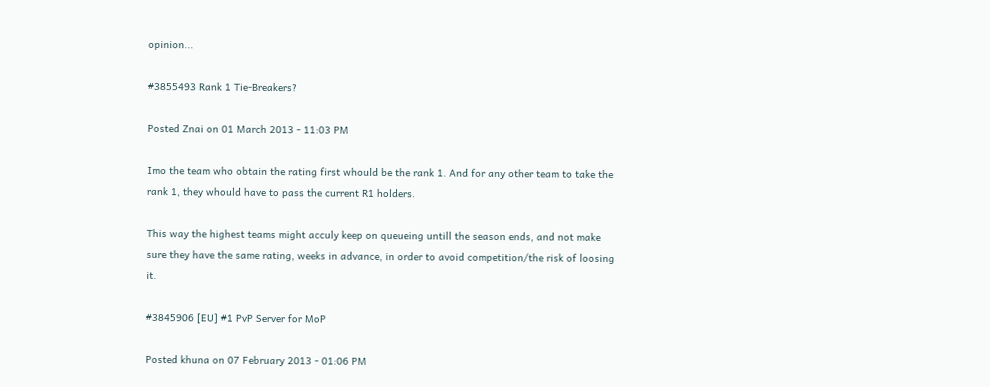opinion...

#3855493 Rank 1 Tie-Breakers?

Posted Znai on 01 March 2013 - 11:03 PM

Imo the team who obtain the rating first whould be the rank 1. And for any other team to take the rank 1, they whould have to pass the current R1 holders.

This way the highest teams might acculy keep on queueing untill the season ends, and not make sure they have the same rating, weeks in advance, in order to avoid competition/the risk of loosing it.

#3845906 [EU] #1 PvP Server for MoP

Posted khuna on 07 February 2013 - 01:06 PM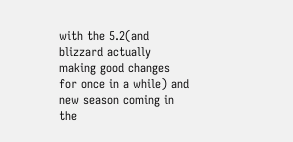with the 5.2(and blizzard actually making good changes for once in a while) and new season coming in the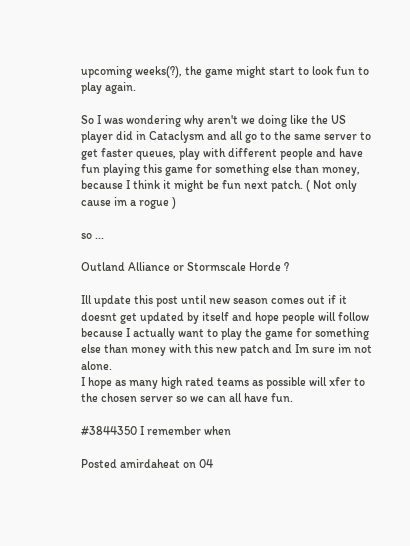upcoming weeks(?), the game might start to look fun to play again.

So I was wondering why aren't we doing like the US player did in Cataclysm and all go to the same server to get faster queues, play with different people and have fun playing this game for something else than money, because I think it might be fun next patch. ( Not only cause im a rogue )

so ...

Outland Alliance or Stormscale Horde ?

Ill update this post until new season comes out if it doesnt get updated by itself and hope people will follow because I actually want to play the game for something else than money with this new patch and Im sure im not alone.
I hope as many high rated teams as possible will xfer to the chosen server so we can all have fun.

#3844350 I remember when

Posted amirdaheat on 04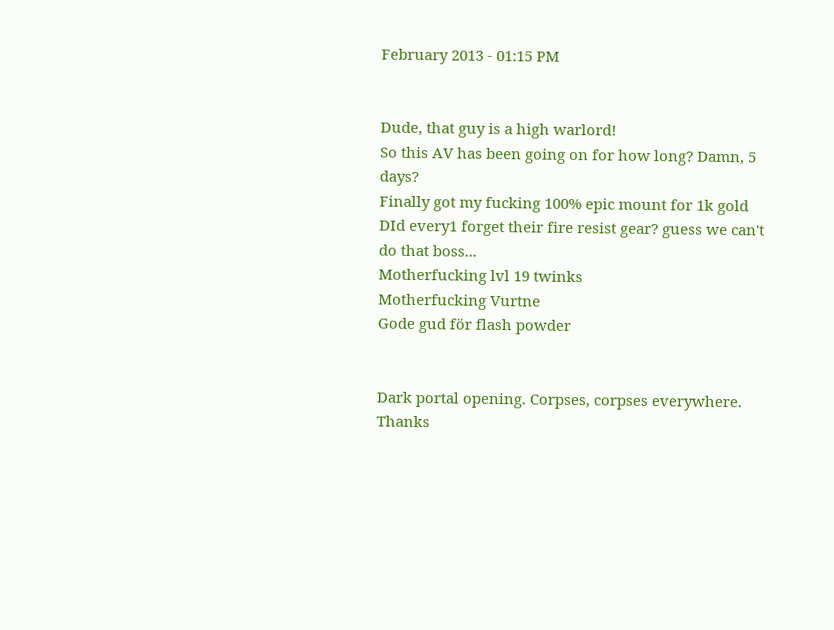February 2013 - 01:15 PM


Dude, that guy is a high warlord!
So this AV has been going on for how long? Damn, 5 days?
Finally got my fucking 100% epic mount for 1k gold
DId every1 forget their fire resist gear? guess we can't do that boss...
Motherfucking lvl 19 twinks
Motherfucking Vurtne
Gode gud för flash powder


Dark portal opening. Corpses, corpses everywhere.
Thanks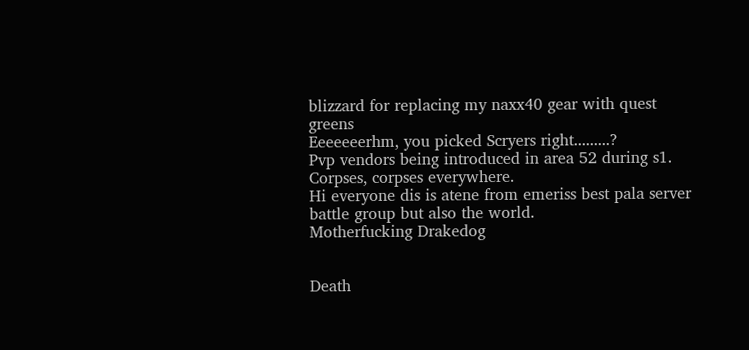blizzard for replacing my naxx40 gear with quest greens
Eeeeeeerhm, you picked Scryers right.........?
Pvp vendors being introduced in area 52 during s1. Corpses, corpses everywhere.
Hi everyone dis is atene from emeriss best pala server battle group but also the world.
Motherfucking Drakedog


Death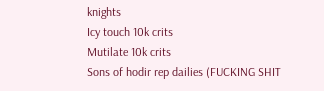knights
Icy touch 10k crits
Mutilate 10k crits
Sons of hodir rep dailies (FUCKING SHIT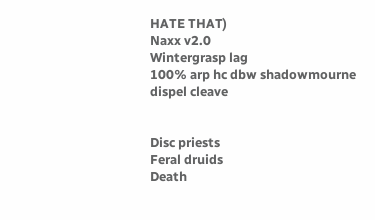HATE THAT)
Naxx v2.0
Wintergrasp lag
100% arp hc dbw shadowmourne dispel cleave


Disc priests
Feral druids
Death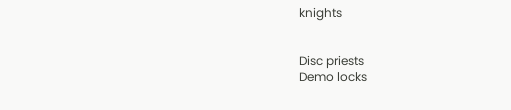knights


Disc priests
Demo locks